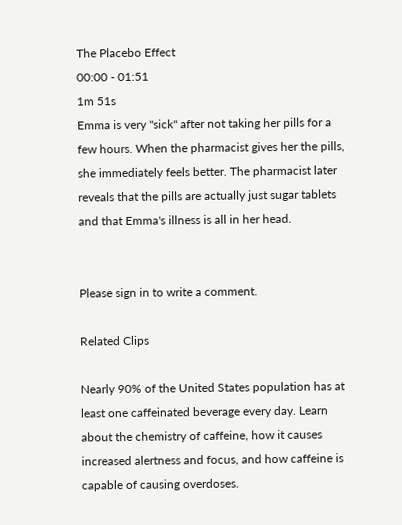The Placebo Effect
00:00 - 01:51
1m 51s
Emma is very "sick" after not taking her pills for a few hours. When the pharmacist gives her the pills, she immediately feels better. The pharmacist later reveals that the pills are actually just sugar tablets and that Emma's illness is all in her head.


Please sign in to write a comment.

Related Clips

Nearly 90% of the United States population has at least one caffeinated beverage every day. Learn about the chemistry of caffeine, how it causes increased alertness and focus, and how caffeine is capable of causing overdoses.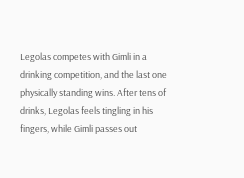Legolas competes with Gimli in a drinking competition, and the last one physically standing wins. After tens of drinks, Legolas feels tingling in his fingers, while Gimli passes out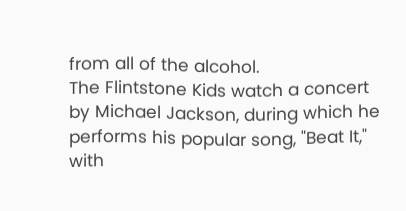from all of the alcohol.
The Flintstone Kids watch a concert by Michael Jackson, during which he performs his popular song, "Beat It," with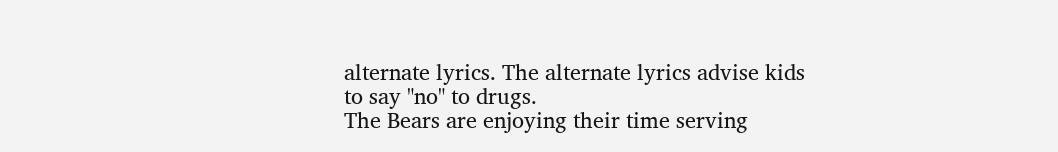alternate lyrics. The alternate lyrics advise kids to say "no" to drugs.
The Bears are enjoying their time serving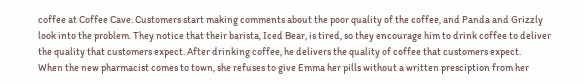coffee at Coffee Cave. Customers start making comments about the poor quality of the coffee, and Panda and Grizzly look into the problem. They notice that their barista, Iced Bear, is tired, so they encourage him to drink coffee to deliver the quality that customers expect. After drinking coffee, he delivers the quality of coffee that customers expect.
When the new pharmacist comes to town, she refuses to give Emma her pills without a written presciption from her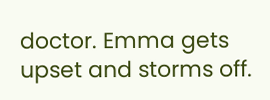doctor. Emma gets upset and storms off.